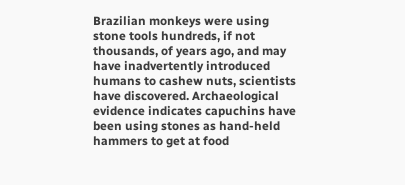Brazilian monkeys were using stone tools hundreds, if not thousands, of years ago, and may have inadvertently introduced humans to cashew nuts, scientists have discovered. Archaeological evidence indicates capuchins have been using stones as hand-held hammers to get at food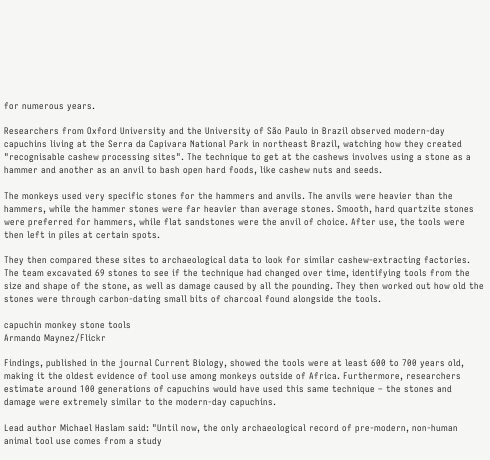for numerous years.

Researchers from Oxford University and the University of São Paulo in Brazil observed modern-day capuchins living at the Serra da Capivara National Park in northeast Brazil, watching how they created "recognisable cashew processing sites". The technique to get at the cashews involves using a stone as a hammer and another as an anvil to bash open hard foods, like cashew nuts and seeds.

The monkeys used very specific stones for the hammers and anvils. The anvils were heavier than the hammers, while the hammer stones were far heavier than average stones. Smooth, hard quartzite stones were preferred for hammers, while flat sandstones were the anvil of choice. After use, the tools were then left in piles at certain spots.

They then compared these sites to archaeological data to look for similar cashew-extracting factories. The team excavated 69 stones to see if the technique had changed over time, identifying tools from the size and shape of the stone, as well as damage caused by all the pounding. They then worked out how old the stones were through carbon-dating small bits of charcoal found alongside the tools.

capuchin monkey stone tools
Armando Maynez/Flickr

Findings, published in the journal Current Biology, showed the tools were at least 600 to 700 years old, making it the oldest evidence of tool use among monkeys outside of Africa. Furthermore, researchers estimate around 100 generations of capuchins would have used this same technique – the stones and damage were extremely similar to the modern-day capuchins.

Lead author Michael Haslam said: "Until now, the only archaeological record of pre-modern, non-human animal tool use comes from a study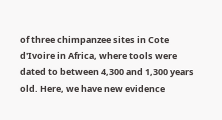of three chimpanzee sites in Cote d'Ivoire in Africa, where tools were dated to between 4,300 and 1,300 years old. Here, we have new evidence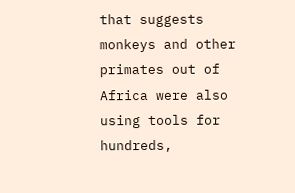that suggests monkeys and other primates out of Africa were also using tools for hundreds,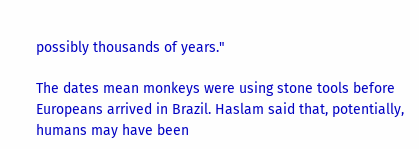possibly thousands of years."

The dates mean monkeys were using stone tools before Europeans arrived in Brazil. Haslam said that, potentially, humans may have been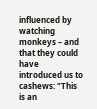influenced by watching monkeys – and that they could have introduced us to cashews: "This is an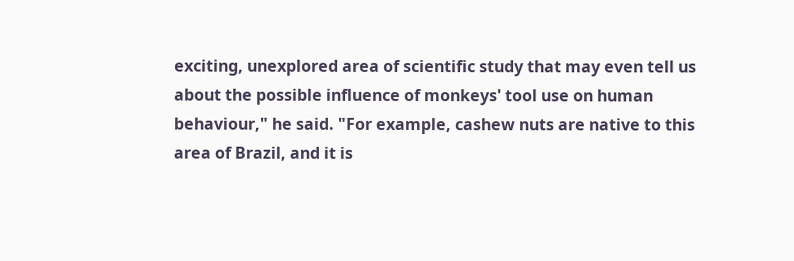exciting, unexplored area of scientific study that may even tell us about the possible influence of monkeys' tool use on human behaviour," he said. "For example, cashew nuts are native to this area of Brazil, and it is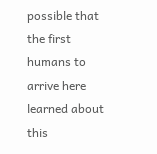possible that the first humans to arrive here learned about this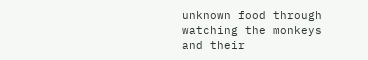unknown food through watching the monkeys and their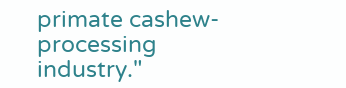primate cashew-processing industry."